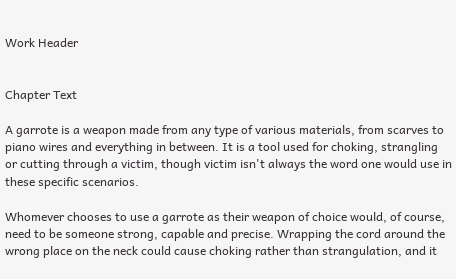Work Header


Chapter Text

A garrote is a weapon made from any type of various materials, from scarves to piano wires and everything in between. It is a tool used for choking, strangling or cutting through a victim, though victim isn't always the word one would use in these specific scenarios.

Whomever chooses to use a garrote as their weapon of choice would, of course, need to be someone strong, capable and precise. Wrapping the cord around the wrong place on the neck could cause choking rather than strangulation, and it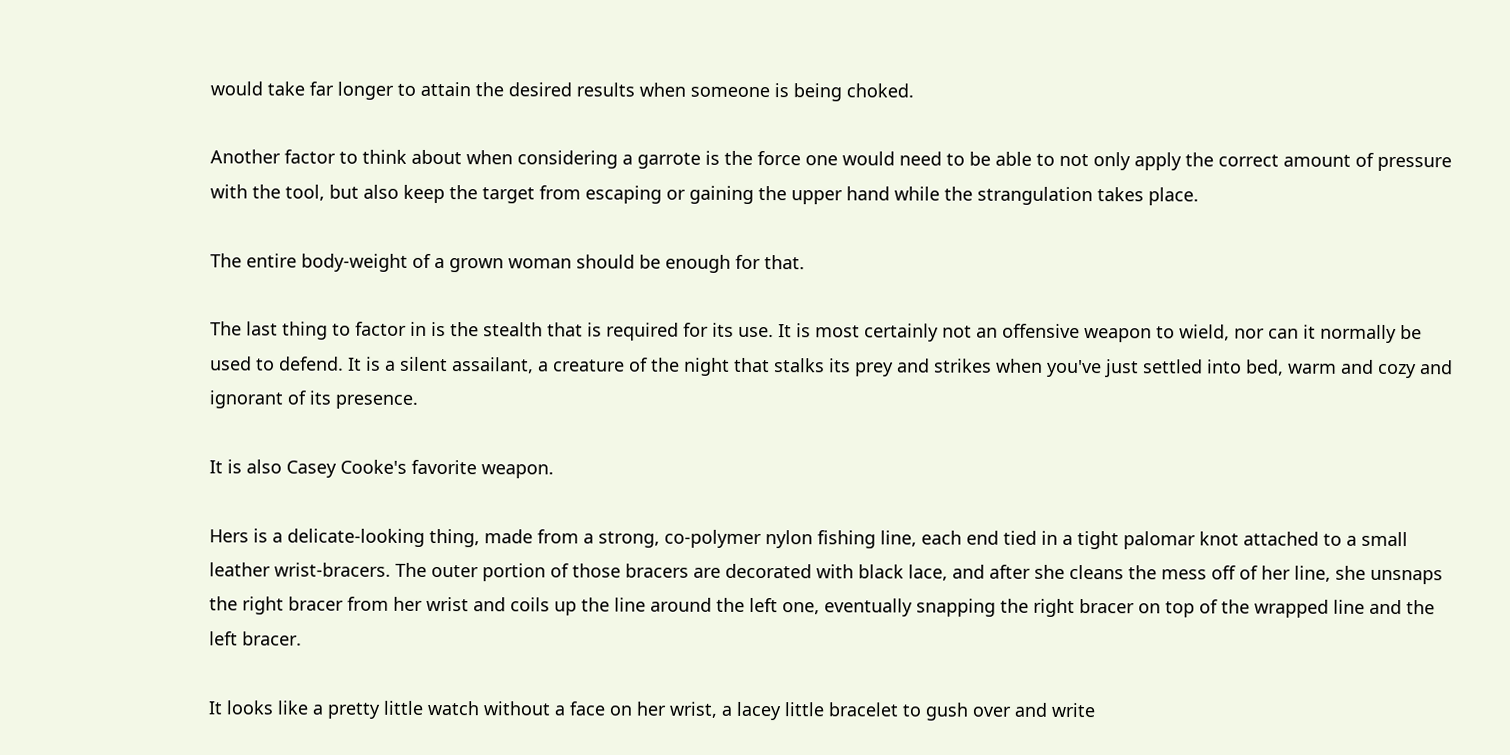would take far longer to attain the desired results when someone is being choked.

Another factor to think about when considering a garrote is the force one would need to be able to not only apply the correct amount of pressure with the tool, but also keep the target from escaping or gaining the upper hand while the strangulation takes place.

The entire body-weight of a grown woman should be enough for that.

The last thing to factor in is the stealth that is required for its use. It is most certainly not an offensive weapon to wield, nor can it normally be used to defend. It is a silent assailant, a creature of the night that stalks its prey and strikes when you've just settled into bed, warm and cozy and ignorant of its presence.

It is also Casey Cooke's favorite weapon.

Hers is a delicate-looking thing, made from a strong, co-polymer nylon fishing line, each end tied in a tight palomar knot attached to a small leather wrist-bracers. The outer portion of those bracers are decorated with black lace, and after she cleans the mess off of her line, she unsnaps the right bracer from her wrist and coils up the line around the left one, eventually snapping the right bracer on top of the wrapped line and the left bracer.

It looks like a pretty little watch without a face on her wrist, a lacey little bracelet to gush over and write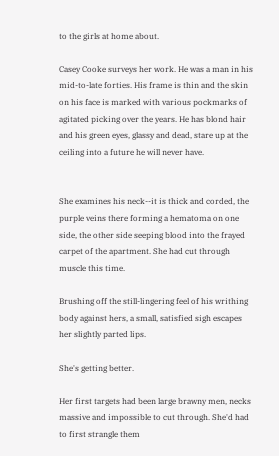to the girls at home about.

Casey Cooke surveys her work. He was a man in his mid-to-late forties. His frame is thin and the skin on his face is marked with various pockmarks of agitated picking over the years. He has blond hair and his green eyes, glassy and dead, stare up at the ceiling into a future he will never have.


She examines his neck--it is thick and corded, the purple veins there forming a hematoma on one side, the other side seeping blood into the frayed carpet of the apartment. She had cut through muscle this time.

Brushing off the still-lingering feel of his writhing body against hers, a small, satisfied sigh escapes her slightly parted lips.

She's getting better.

Her first targets had been large brawny men, necks massive and impossible to cut through. She'd had to first strangle them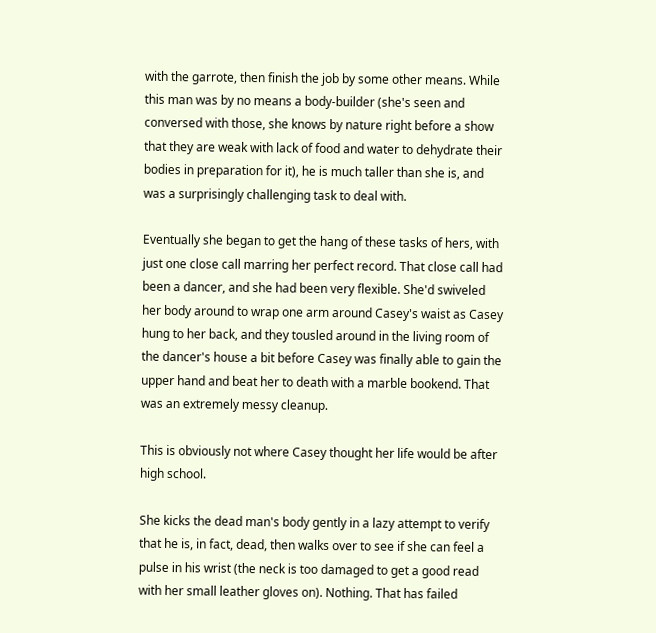with the garrote, then finish the job by some other means. While this man was by no means a body-builder (she's seen and conversed with those, she knows by nature right before a show that they are weak with lack of food and water to dehydrate their bodies in preparation for it), he is much taller than she is, and was a surprisingly challenging task to deal with.

Eventually she began to get the hang of these tasks of hers, with just one close call marring her perfect record. That close call had been a dancer, and she had been very flexible. She'd swiveled her body around to wrap one arm around Casey's waist as Casey hung to her back, and they tousled around in the living room of the dancer's house a bit before Casey was finally able to gain the upper hand and beat her to death with a marble bookend. That was an extremely messy cleanup.

This is obviously not where Casey thought her life would be after high school.

She kicks the dead man's body gently in a lazy attempt to verify that he is, in fact, dead, then walks over to see if she can feel a pulse in his wrist (the neck is too damaged to get a good read with her small leather gloves on). Nothing. That has failed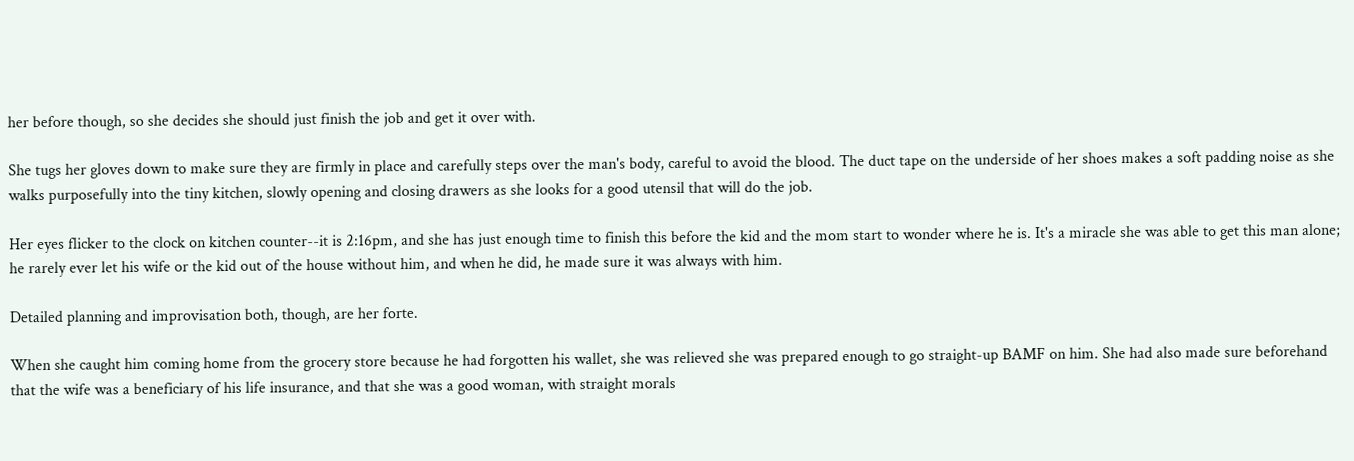her before though, so she decides she should just finish the job and get it over with.

She tugs her gloves down to make sure they are firmly in place and carefully steps over the man's body, careful to avoid the blood. The duct tape on the underside of her shoes makes a soft padding noise as she walks purposefully into the tiny kitchen, slowly opening and closing drawers as she looks for a good utensil that will do the job.

Her eyes flicker to the clock on kitchen counter--it is 2:16pm, and she has just enough time to finish this before the kid and the mom start to wonder where he is. It's a miracle she was able to get this man alone; he rarely ever let his wife or the kid out of the house without him, and when he did, he made sure it was always with him.

Detailed planning and improvisation both, though, are her forte.

When she caught him coming home from the grocery store because he had forgotten his wallet, she was relieved she was prepared enough to go straight-up BAMF on him. She had also made sure beforehand that the wife was a beneficiary of his life insurance, and that she was a good woman, with straight morals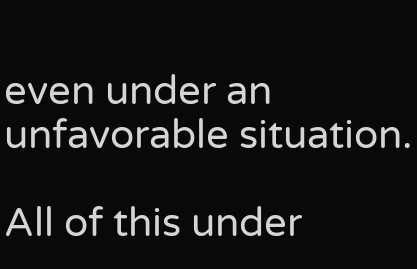even under an unfavorable situation.

All of this under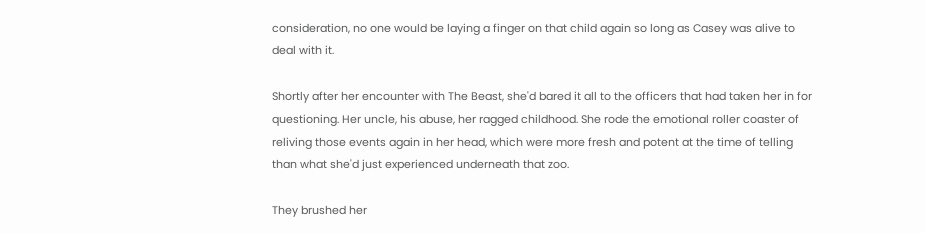consideration, no one would be laying a finger on that child again so long as Casey was alive to deal with it.

Shortly after her encounter with The Beast, she'd bared it all to the officers that had taken her in for questioning. Her uncle, his abuse, her ragged childhood. She rode the emotional roller coaster of reliving those events again in her head, which were more fresh and potent at the time of telling than what she'd just experienced underneath that zoo.

They brushed her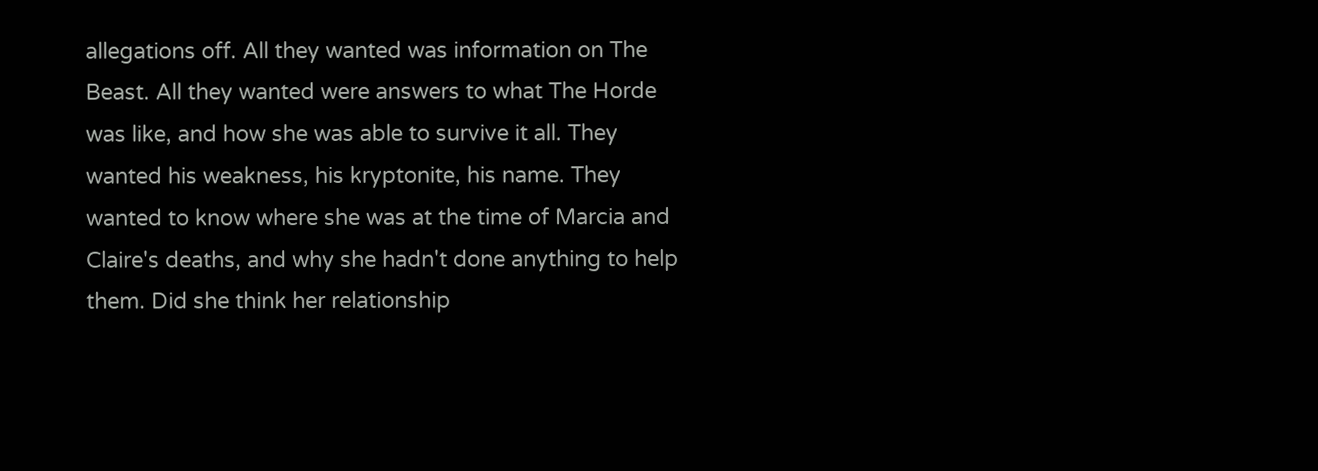allegations off. All they wanted was information on The Beast. All they wanted were answers to what The Horde was like, and how she was able to survive it all. They wanted his weakness, his kryptonite, his name. They wanted to know where she was at the time of Marcia and Claire's deaths, and why she hadn't done anything to help them. Did she think her relationship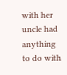with her uncle had anything to do with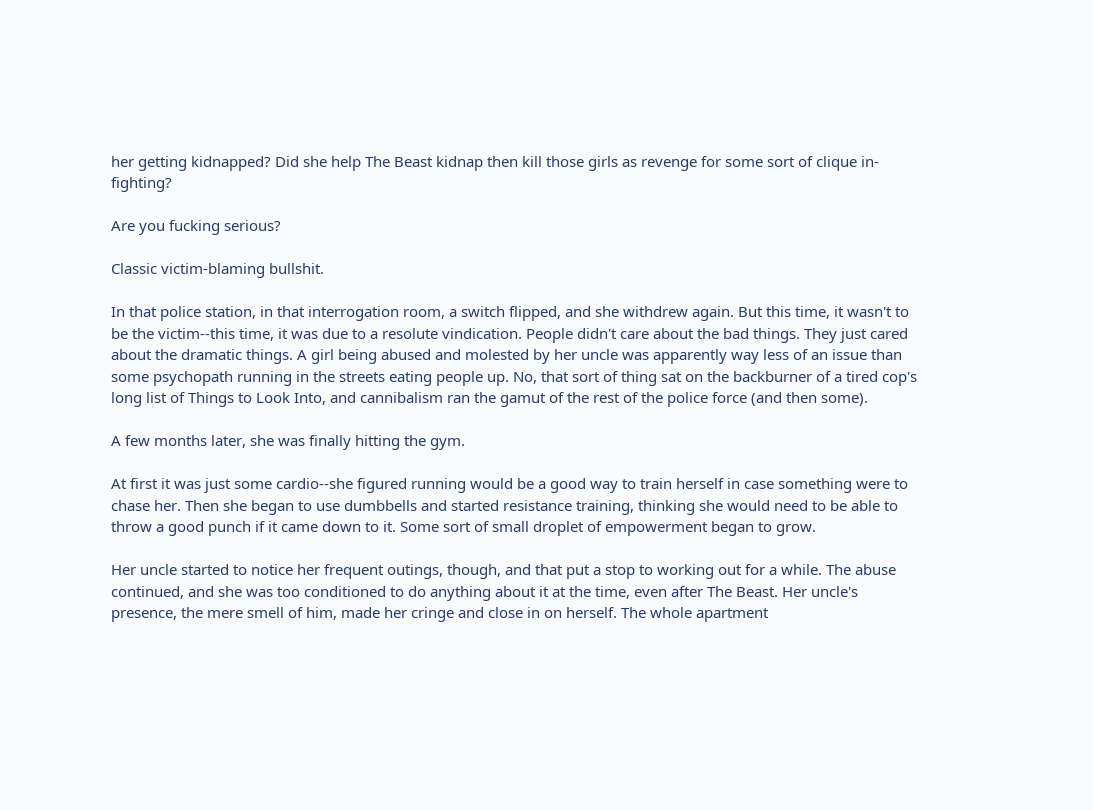her getting kidnapped? Did she help The Beast kidnap then kill those girls as revenge for some sort of clique in-fighting?

Are you fucking serious?

Classic victim-blaming bullshit.

In that police station, in that interrogation room, a switch flipped, and she withdrew again. But this time, it wasn't to be the victim--this time, it was due to a resolute vindication. People didn't care about the bad things. They just cared about the dramatic things. A girl being abused and molested by her uncle was apparently way less of an issue than some psychopath running in the streets eating people up. No, that sort of thing sat on the backburner of a tired cop's long list of Things to Look Into, and cannibalism ran the gamut of the rest of the police force (and then some).

A few months later, she was finally hitting the gym.

At first it was just some cardio--she figured running would be a good way to train herself in case something were to chase her. Then she began to use dumbbells and started resistance training, thinking she would need to be able to throw a good punch if it came down to it. Some sort of small droplet of empowerment began to grow.

Her uncle started to notice her frequent outings, though, and that put a stop to working out for a while. The abuse continued, and she was too conditioned to do anything about it at the time, even after The Beast. Her uncle's presence, the mere smell of him, made her cringe and close in on herself. The whole apartment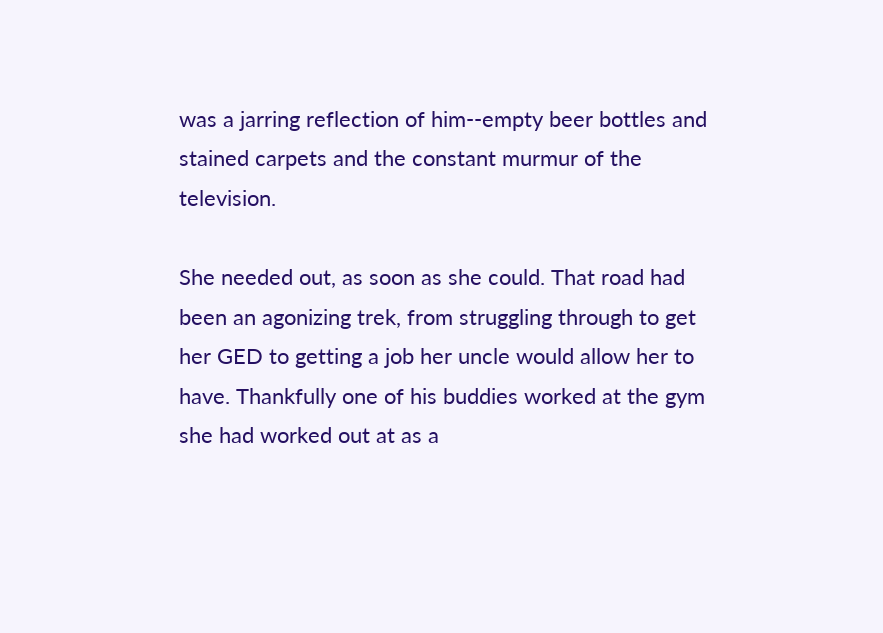was a jarring reflection of him--empty beer bottles and stained carpets and the constant murmur of the television.

She needed out, as soon as she could. That road had been an agonizing trek, from struggling through to get her GED to getting a job her uncle would allow her to have. Thankfully one of his buddies worked at the gym she had worked out at as a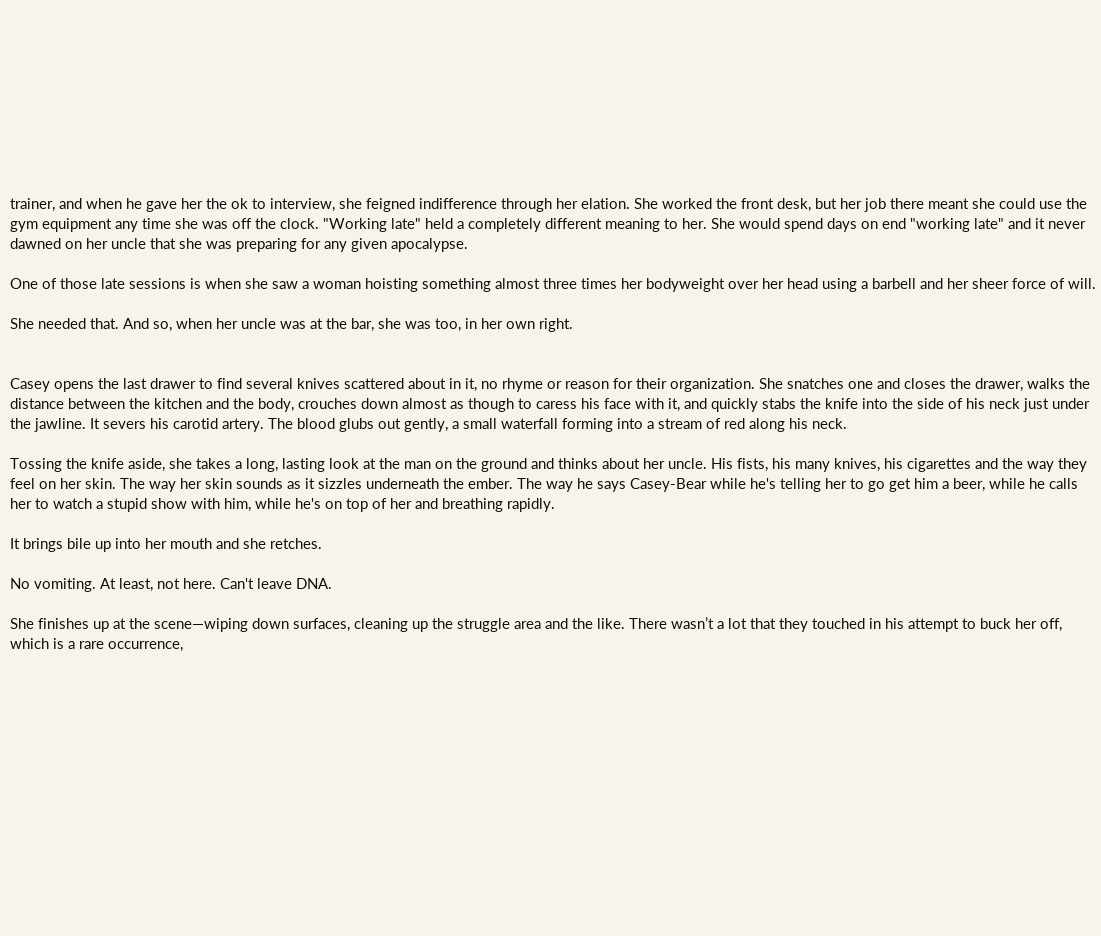trainer, and when he gave her the ok to interview, she feigned indifference through her elation. She worked the front desk, but her job there meant she could use the gym equipment any time she was off the clock. "Working late" held a completely different meaning to her. She would spend days on end "working late" and it never dawned on her uncle that she was preparing for any given apocalypse.

One of those late sessions is when she saw a woman hoisting something almost three times her bodyweight over her head using a barbell and her sheer force of will.

She needed that. And so, when her uncle was at the bar, she was too, in her own right.


Casey opens the last drawer to find several knives scattered about in it, no rhyme or reason for their organization. She snatches one and closes the drawer, walks the distance between the kitchen and the body, crouches down almost as though to caress his face with it, and quickly stabs the knife into the side of his neck just under the jawline. It severs his carotid artery. The blood glubs out gently, a small waterfall forming into a stream of red along his neck.

Tossing the knife aside, she takes a long, lasting look at the man on the ground and thinks about her uncle. His fists, his many knives, his cigarettes and the way they feel on her skin. The way her skin sounds as it sizzles underneath the ember. The way he says Casey-Bear while he's telling her to go get him a beer, while he calls her to watch a stupid show with him, while he's on top of her and breathing rapidly.

It brings bile up into her mouth and she retches.

No vomiting. At least, not here. Can't leave DNA.

She finishes up at the scene—wiping down surfaces, cleaning up the struggle area and the like. There wasn’t a lot that they touched in his attempt to buck her off, which is a rare occurrence,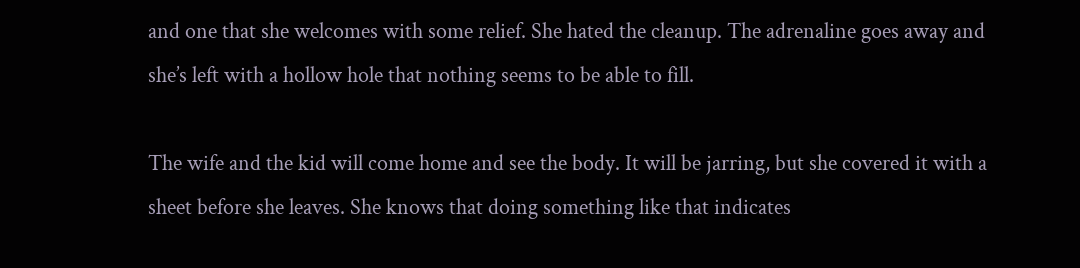and one that she welcomes with some relief. She hated the cleanup. The adrenaline goes away and she’s left with a hollow hole that nothing seems to be able to fill.

The wife and the kid will come home and see the body. It will be jarring, but she covered it with a sheet before she leaves. She knows that doing something like that indicates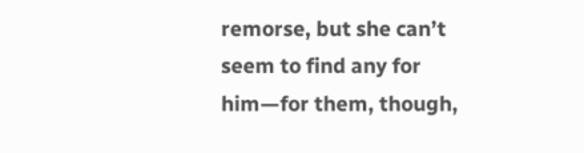remorse, but she can’t seem to find any for him—for them, though,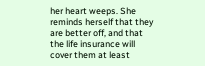her heart weeps. She reminds herself that they are better off, and that the life insurance will cover them at least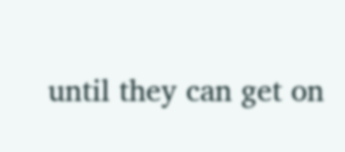until they can get on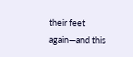their feet again—and this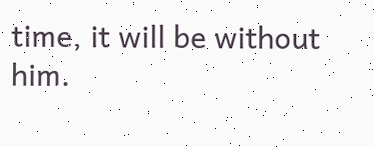time, it will be without him.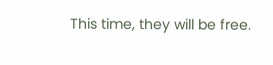This time, they will be free.